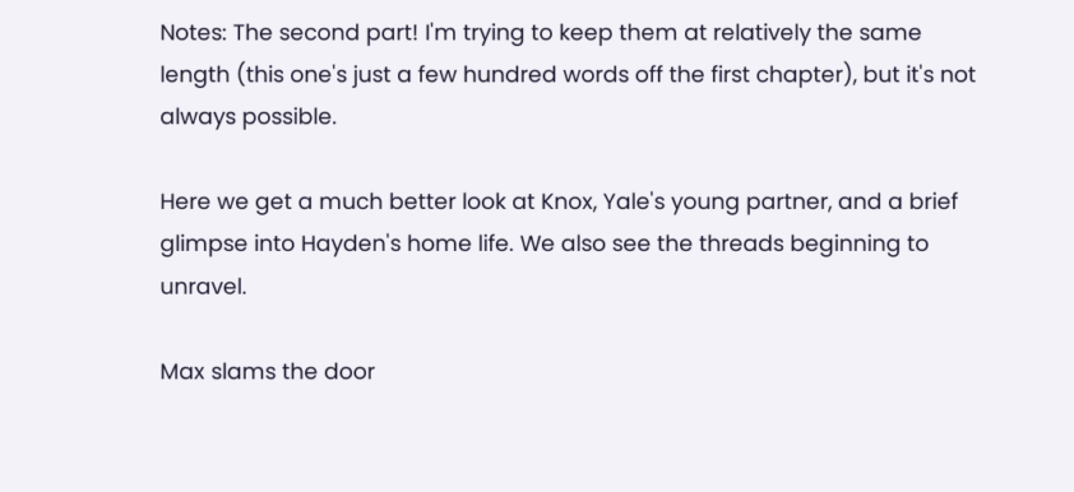Notes: The second part! I'm trying to keep them at relatively the same length (this one's just a few hundred words off the first chapter), but it's not always possible.

Here we get a much better look at Knox, Yale's young partner, and a brief glimpse into Hayden's home life. We also see the threads beginning to unravel.

Max slams the door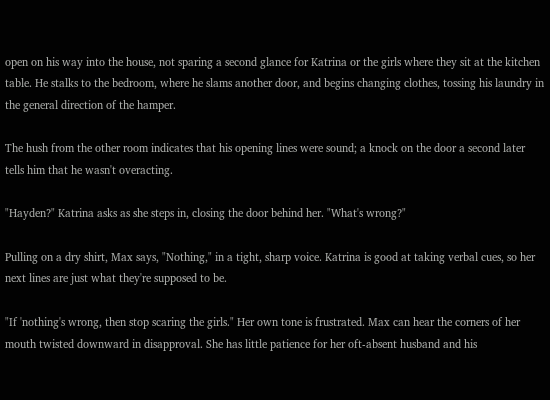open on his way into the house, not sparing a second glance for Katrina or the girls where they sit at the kitchen table. He stalks to the bedroom, where he slams another door, and begins changing clothes, tossing his laundry in the general direction of the hamper.

The hush from the other room indicates that his opening lines were sound; a knock on the door a second later tells him that he wasn't overacting.

"Hayden?" Katrina asks as she steps in, closing the door behind her. "What's wrong?"

Pulling on a dry shirt, Max says, "Nothing," in a tight, sharp voice. Katrina is good at taking verbal cues, so her next lines are just what they're supposed to be.

"If 'nothing's wrong, then stop scaring the girls." Her own tone is frustrated. Max can hear the corners of her mouth twisted downward in disapproval. She has little patience for her oft-absent husband and his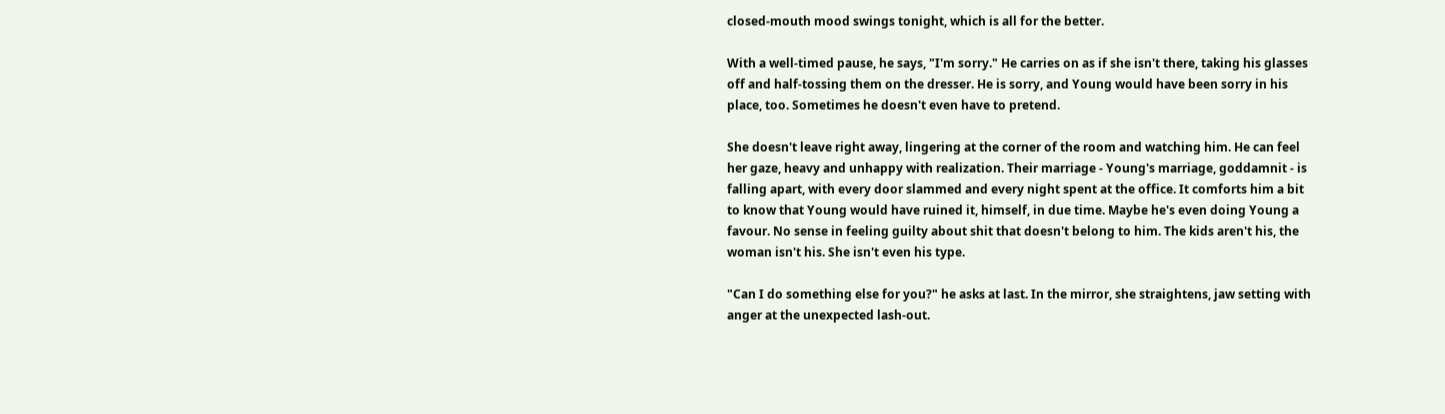closed-mouth mood swings tonight, which is all for the better.

With a well-timed pause, he says, "I'm sorry." He carries on as if she isn't there, taking his glasses off and half-tossing them on the dresser. He is sorry, and Young would have been sorry in his place, too. Sometimes he doesn't even have to pretend.

She doesn't leave right away, lingering at the corner of the room and watching him. He can feel her gaze, heavy and unhappy with realization. Their marriage - Young's marriage, goddamnit - is falling apart, with every door slammed and every night spent at the office. It comforts him a bit to know that Young would have ruined it, himself, in due time. Maybe he's even doing Young a favour. No sense in feeling guilty about shit that doesn't belong to him. The kids aren't his, the woman isn't his. She isn't even his type.

"Can I do something else for you?" he asks at last. In the mirror, she straightens, jaw setting with anger at the unexpected lash-out.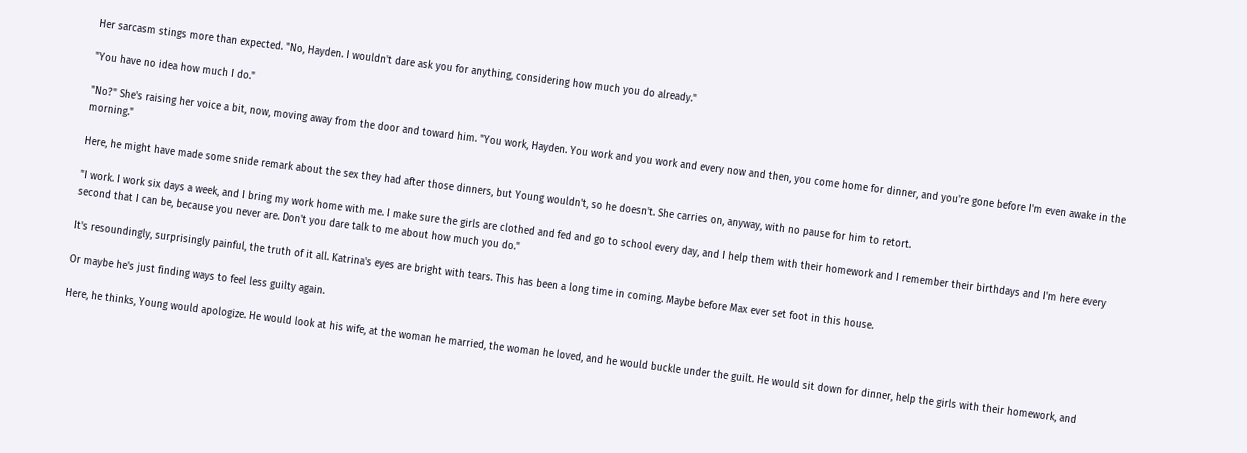Her sarcasm stings more than expected. "No, Hayden. I wouldn't dare ask you for anything, considering how much you do already."

"You have no idea how much I do."

"No?" She's raising her voice a bit, now, moving away from the door and toward him. "You work, Hayden. You work and you work and every now and then, you come home for dinner, and you're gone before I'm even awake in the morning."

Here, he might have made some snide remark about the sex they had after those dinners, but Young wouldn't, so he doesn't. She carries on, anyway, with no pause for him to retort.

"I work. I work six days a week, and I bring my work home with me. I make sure the girls are clothed and fed and go to school every day, and I help them with their homework and I remember their birthdays and I'm here every second that I can be, because you never are. Don't you dare talk to me about how much you do."

It's resoundingly, surprisingly painful, the truth of it all. Katrina's eyes are bright with tears. This has been a long time in coming. Maybe before Max ever set foot in this house.

Or maybe he's just finding ways to feel less guilty again.

Here, he thinks, Young would apologize. He would look at his wife, at the woman he married, the woman he loved, and he would buckle under the guilt. He would sit down for dinner, help the girls with their homework, and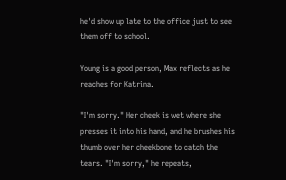he'd show up late to the office just to see them off to school.

Young is a good person, Max reflects as he reaches for Katrina.

"I'm sorry." Her cheek is wet where she presses it into his hand, and he brushes his thumb over her cheekbone to catch the tears. "I'm sorry," he repeats,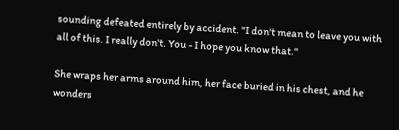sounding defeated entirely by accident. "I don't mean to leave you with all of this. I really don't. You - I hope you know that."

She wraps her arms around him, her face buried in his chest, and he wonders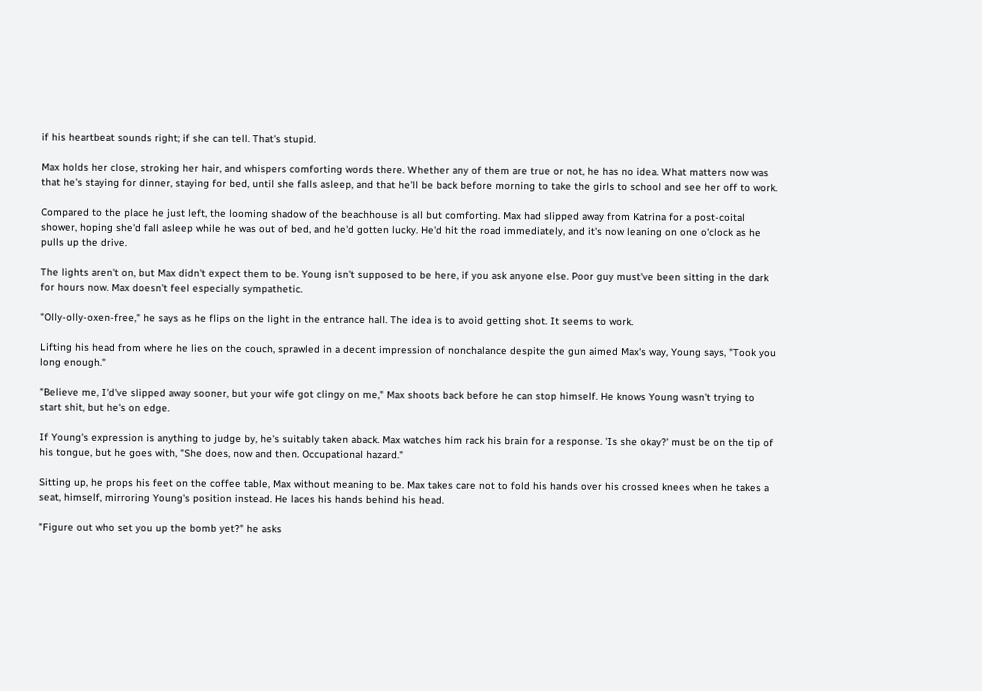if his heartbeat sounds right; if she can tell. That's stupid.

Max holds her close, stroking her hair, and whispers comforting words there. Whether any of them are true or not, he has no idea. What matters now was that he's staying for dinner, staying for bed, until she falls asleep, and that he'll be back before morning to take the girls to school and see her off to work.

Compared to the place he just left, the looming shadow of the beachhouse is all but comforting. Max had slipped away from Katrina for a post-coital shower, hoping she'd fall asleep while he was out of bed, and he'd gotten lucky. He'd hit the road immediately, and it's now leaning on one o'clock as he pulls up the drive.

The lights aren't on, but Max didn't expect them to be. Young isn't supposed to be here, if you ask anyone else. Poor guy must've been sitting in the dark for hours now. Max doesn't feel especially sympathetic.

"Olly-olly-oxen-free," he says as he flips on the light in the entrance hall. The idea is to avoid getting shot. It seems to work.

Lifting his head from where he lies on the couch, sprawled in a decent impression of nonchalance despite the gun aimed Max's way, Young says, "Took you long enough."

"Believe me, I'd've slipped away sooner, but your wife got clingy on me," Max shoots back before he can stop himself. He knows Young wasn't trying to start shit, but he's on edge.

If Young's expression is anything to judge by, he's suitably taken aback. Max watches him rack his brain for a response. 'Is she okay?' must be on the tip of his tongue, but he goes with, "She does, now and then. Occupational hazard."

Sitting up, he props his feet on the coffee table, Max without meaning to be. Max takes care not to fold his hands over his crossed knees when he takes a seat, himself, mirroring Young's position instead. He laces his hands behind his head.

"Figure out who set you up the bomb yet?" he asks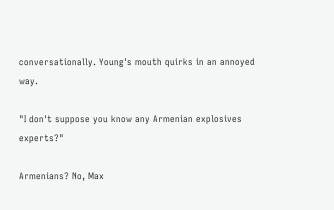conversationally. Young's mouth quirks in an annoyed way.

"I don't suppose you know any Armenian explosives experts?"

Armenians? No, Max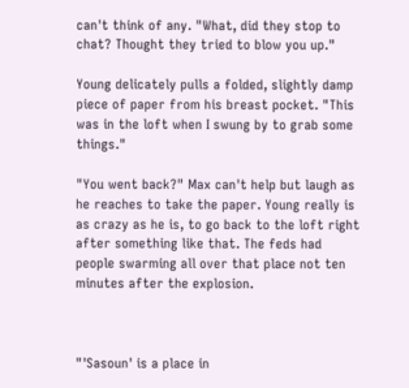can't think of any. "What, did they stop to chat? Thought they tried to blow you up."

Young delicately pulls a folded, slightly damp piece of paper from his breast pocket. "This was in the loft when I swung by to grab some things."

"You went back?" Max can't help but laugh as he reaches to take the paper. Young really is as crazy as he is, to go back to the loft right after something like that. The feds had people swarming all over that place not ten minutes after the explosion.



"'Sasoun' is a place in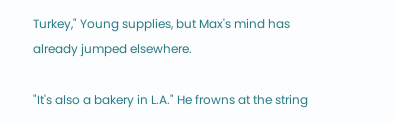Turkey," Young supplies, but Max's mind has already jumped elsewhere.

"It's also a bakery in L.A." He frowns at the string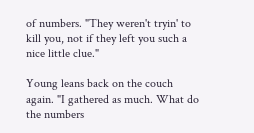of numbers. "They weren't tryin' to kill you, not if they left you such a nice little clue."

Young leans back on the couch again. "I gathered as much. What do the numbers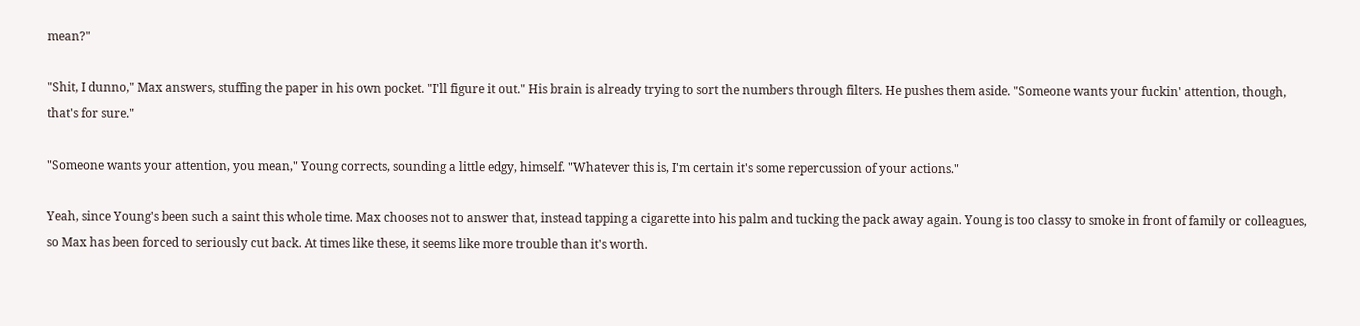mean?"

"Shit, I dunno," Max answers, stuffing the paper in his own pocket. "I'll figure it out." His brain is already trying to sort the numbers through filters. He pushes them aside. "Someone wants your fuckin' attention, though, that's for sure."

"Someone wants your attention, you mean," Young corrects, sounding a little edgy, himself. "Whatever this is, I'm certain it's some repercussion of your actions."

Yeah, since Young's been such a saint this whole time. Max chooses not to answer that, instead tapping a cigarette into his palm and tucking the pack away again. Young is too classy to smoke in front of family or colleagues, so Max has been forced to seriously cut back. At times like these, it seems like more trouble than it's worth.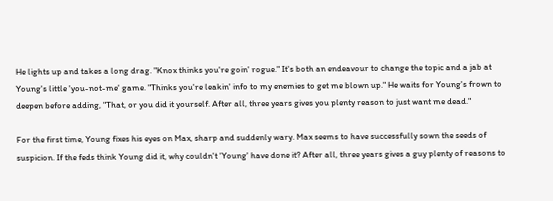He lights up and takes a long drag. "Knox thinks you're goin' rogue." It's both an endeavour to change the topic and a jab at Young's little 'you-not-me' game. "Thinks you're leakin' info to my enemies to get me blown up." He waits for Young's frown to deepen before adding, "That, or you did it yourself. After all, three years gives you plenty reason to just want me dead."

For the first time, Young fixes his eyes on Max, sharp and suddenly wary. Max seems to have successfully sown the seeds of suspicion. If the feds think Young did it, why couldn't 'Young' have done it? After all, three years gives a guy plenty of reasons to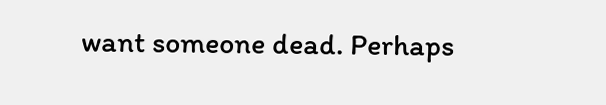want someone dead. Perhaps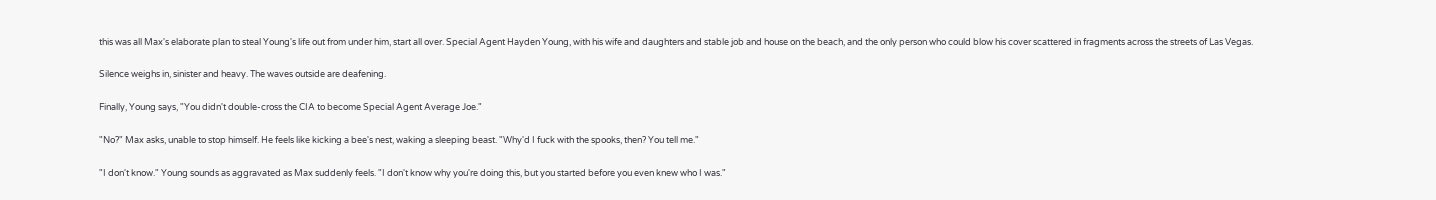this was all Max's elaborate plan to steal Young's life out from under him, start all over. Special Agent Hayden Young, with his wife and daughters and stable job and house on the beach, and the only person who could blow his cover scattered in fragments across the streets of Las Vegas.

Silence weighs in, sinister and heavy. The waves outside are deafening.

Finally, Young says, "You didn't double-cross the CIA to become Special Agent Average Joe."

"No?" Max asks, unable to stop himself. He feels like kicking a bee's nest, waking a sleeping beast. "Why'd I fuck with the spooks, then? You tell me."

"I don't know." Young sounds as aggravated as Max suddenly feels. "I don't know why you're doing this, but you started before you even knew who I was."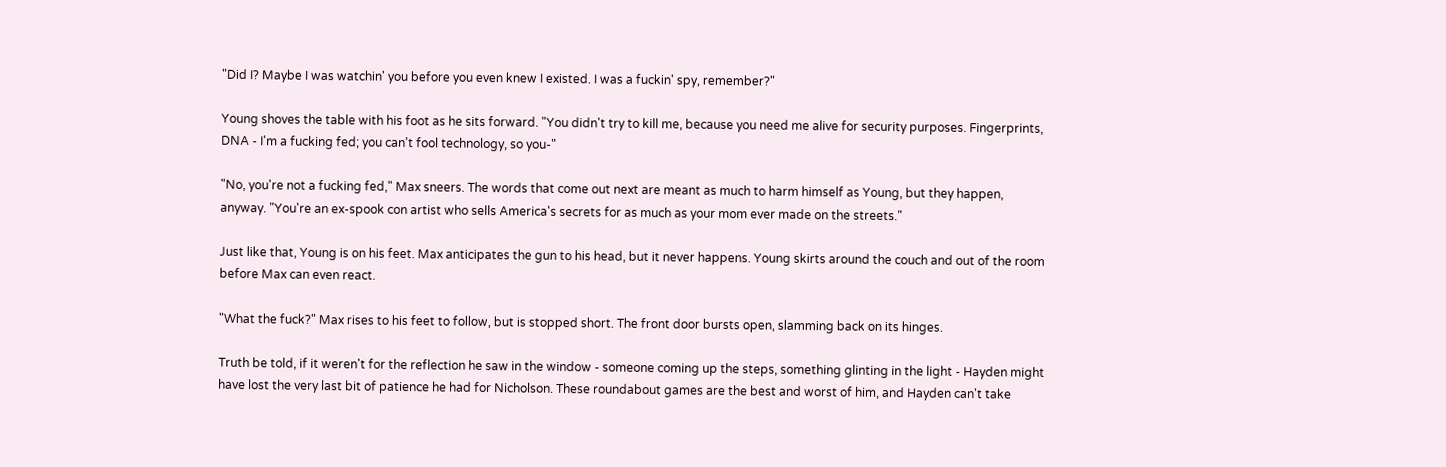"Did I? Maybe I was watchin' you before you even knew I existed. I was a fuckin' spy, remember?"

Young shoves the table with his foot as he sits forward. "You didn't try to kill me, because you need me alive for security purposes. Fingerprints, DNA - I'm a fucking fed; you can't fool technology, so you-"

"No, you're not a fucking fed," Max sneers. The words that come out next are meant as much to harm himself as Young, but they happen, anyway. "You're an ex-spook con artist who sells America's secrets for as much as your mom ever made on the streets."

Just like that, Young is on his feet. Max anticipates the gun to his head, but it never happens. Young skirts around the couch and out of the room before Max can even react.

"What the fuck?" Max rises to his feet to follow, but is stopped short. The front door bursts open, slamming back on its hinges.

Truth be told, if it weren't for the reflection he saw in the window - someone coming up the steps, something glinting in the light - Hayden might have lost the very last bit of patience he had for Nicholson. These roundabout games are the best and worst of him, and Hayden can't take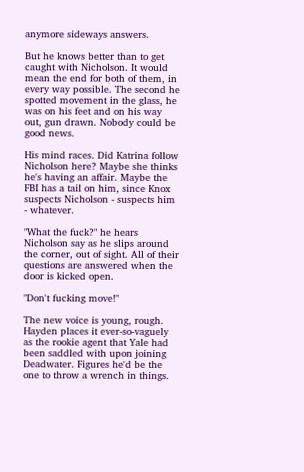anymore sideways answers.

But he knows better than to get caught with Nicholson. It would mean the end for both of them, in every way possible. The second he spotted movement in the glass, he was on his feet and on his way out, gun drawn. Nobody could be good news.

His mind races. Did Katrina follow Nicholson here? Maybe she thinks he's having an affair. Maybe the FBI has a tail on him, since Knox suspects Nicholson - suspects him - whatever.

"What the fuck?" he hears Nicholson say as he slips around the corner, out of sight. All of their questions are answered when the door is kicked open.

"Don't fucking move!"

The new voice is young, rough. Hayden places it ever-so-vaguely as the rookie agent that Yale had been saddled with upon joining Deadwater. Figures he'd be the one to throw a wrench in things.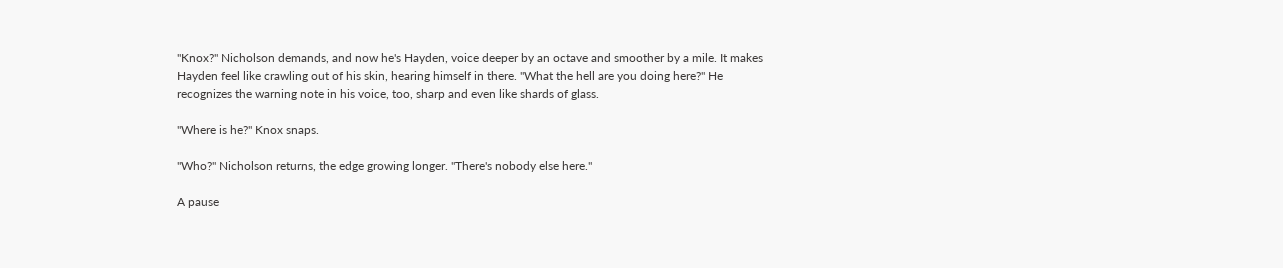"Knox?" Nicholson demands, and now he's Hayden, voice deeper by an octave and smoother by a mile. It makes Hayden feel like crawling out of his skin, hearing himself in there. "What the hell are you doing here?" He recognizes the warning note in his voice, too, sharp and even like shards of glass.

"Where is he?" Knox snaps.

"Who?" Nicholson returns, the edge growing longer. "There's nobody else here."

A pause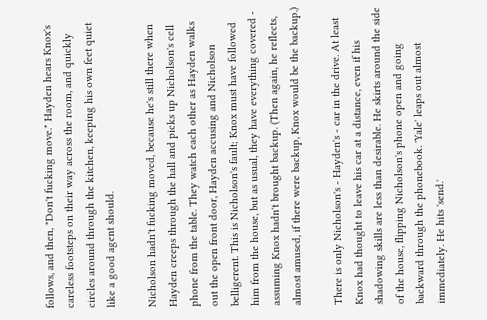follows, and then, "Don't fucking move." Hayden hears Knox's careless footsteps on their way across the room, and quickly circles around through the kitchen, keeping his own feet quiet like a good agent should.

Nicholson hadn't fucking moved, because he's still there when Hayden creeps through the hall and picks up Nicholson's cell phone from the table. They watch each other as Hayden walks out the open front door, Hayden accusing and Nicholson belligerent. This is Nicholson's fault; Knox must have followed him from the house, but as usual, they have everything covered - assuming Knox hadn't brought backup. (Then again, he reflects, almost amused, if there were backup, Knox would be the backup.)

There is only Nicholson's - Hayden's - car in the drive. At least Knox had thought to leave his car at a distance, even if his shadowing skills are less than desirable. He skirts around the side of the house, flipping Nicholson's phone open and going backward through the phonebook. 'Yale' leaps out almost immediately. He hits 'send.'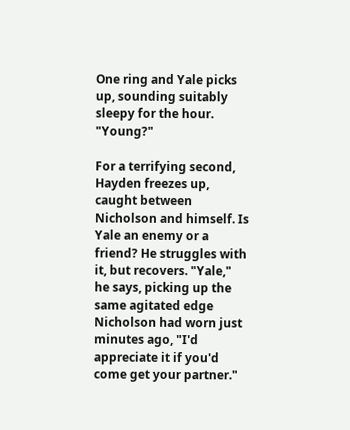One ring and Yale picks up, sounding suitably sleepy for the hour. "Young?"

For a terrifying second, Hayden freezes up, caught between Nicholson and himself. Is Yale an enemy or a friend? He struggles with it, but recovers. "Yale," he says, picking up the same agitated edge Nicholson had worn just minutes ago, "I'd appreciate it if you'd come get your partner."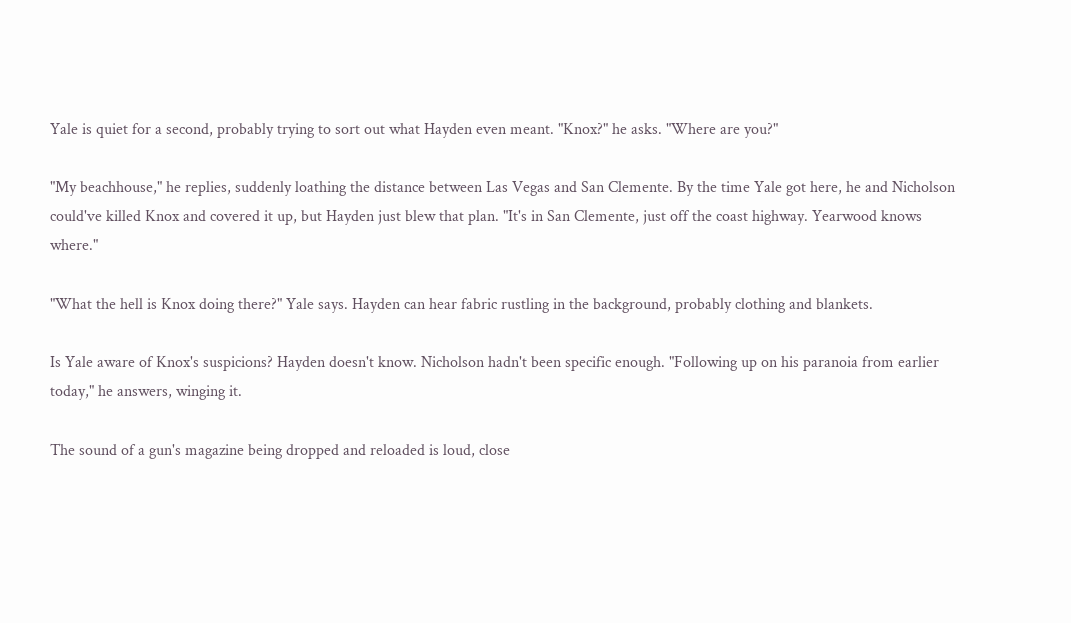Yale is quiet for a second, probably trying to sort out what Hayden even meant. "Knox?" he asks. "Where are you?"

"My beachhouse," he replies, suddenly loathing the distance between Las Vegas and San Clemente. By the time Yale got here, he and Nicholson could've killed Knox and covered it up, but Hayden just blew that plan. "It's in San Clemente, just off the coast highway. Yearwood knows where."

"What the hell is Knox doing there?" Yale says. Hayden can hear fabric rustling in the background, probably clothing and blankets.

Is Yale aware of Knox's suspicions? Hayden doesn't know. Nicholson hadn't been specific enough. "Following up on his paranoia from earlier today," he answers, winging it.

The sound of a gun's magazine being dropped and reloaded is loud, close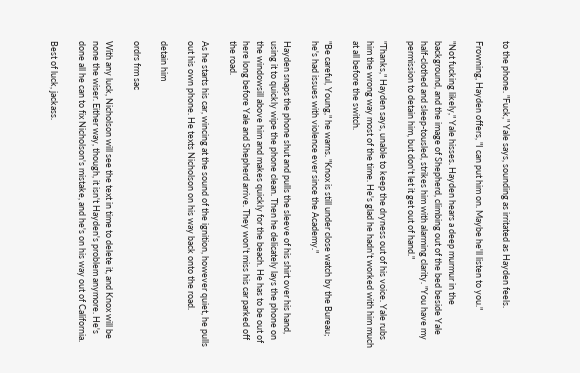to the phone. "Fuck," Yale says, sounding as irritated as Hayden feels.

Frowning, Hayden offers, "I can put him on. Maybe he'll listen to you."

"Not fucking likely," Yale hisses. Hayden hears a deep murmur in the background, and the image of Shepherd, climbing out of the bed beside Yale half-clothed and sleep-tousled, strikes him with alarming clarity. "You have my permission to detain him, but don't let it get out of hand."

"Thanks," Hayden says, unable to keep the dryness out of his voice. Yale rubs him the wrong way most of the time. He's glad he hadn't worked with him much at all before the switch.

"Be careful, Young," he warns. "Knox is still under close watch by the Bureau; he's had issues with violence ever since the Academy."

Hayden snaps the phone shut and pulls the sleeve of his shirt over his hand, using it to quickly wipe the phone clean. Then he delicately lays the phone on the windowsill above him and makes quickly for the beach. He has to be out of here long before Yale and Shepherd arrive. They won't miss his car parked off the road.

As he starts his car, wincing at the sound of the ignition, however quiet, he pulls out his own phone. He texts Nicholson on his way back onto the road.

detain him

ordrs frm sac

With any luck, Nicholson will see the text in time to delete it, and Knox will be none the wiser. Either way, though, it isn't Hayden's problem anymore. He's done all he can to fix Nicholson's mistake, and he's on his way out of California.

Best of luck, jackass.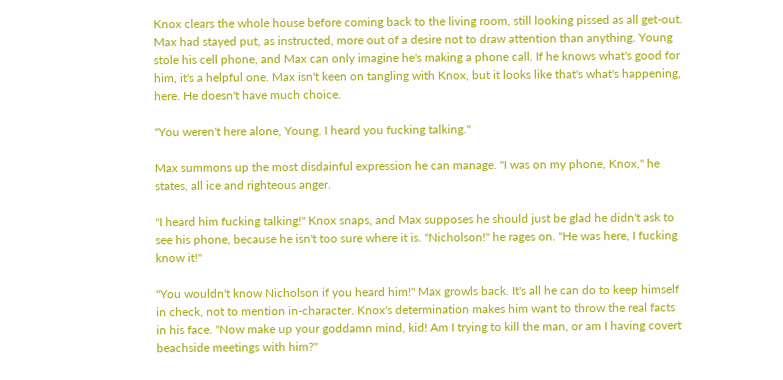Knox clears the whole house before coming back to the living room, still looking pissed as all get-out. Max had stayed put, as instructed, more out of a desire not to draw attention than anything. Young stole his cell phone, and Max can only imagine he's making a phone call. If he knows what's good for him, it's a helpful one. Max isn't keen on tangling with Knox, but it looks like that's what's happening, here. He doesn't have much choice.

"You weren't here alone, Young. I heard you fucking talking."

Max summons up the most disdainful expression he can manage. "I was on my phone, Knox," he states, all ice and righteous anger.

"I heard him fucking talking!" Knox snaps, and Max supposes he should just be glad he didn't ask to see his phone, because he isn't too sure where it is. "Nicholson!" he rages on. "He was here, I fucking know it!"

"You wouldn't know Nicholson if you heard him!" Max growls back. It's all he can do to keep himself in check, not to mention in-character. Knox's determination makes him want to throw the real facts in his face. "Now make up your goddamn mind, kid! Am I trying to kill the man, or am I having covert beachside meetings with him?"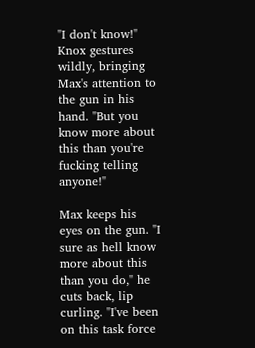"I don't know!" Knox gestures wildly, bringing Max's attention to the gun in his hand. "But you know more about this than you're fucking telling anyone!"

Max keeps his eyes on the gun. "I sure as hell know more about this than you do," he cuts back, lip curling. "I've been on this task force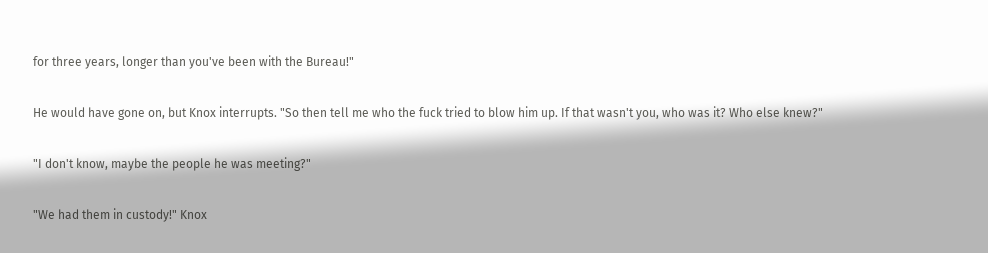for three years, longer than you've been with the Bureau!"

He would have gone on, but Knox interrupts. "So then tell me who the fuck tried to blow him up. If that wasn't you, who was it? Who else knew?"

"I don't know, maybe the people he was meeting?"

"We had them in custody!" Knox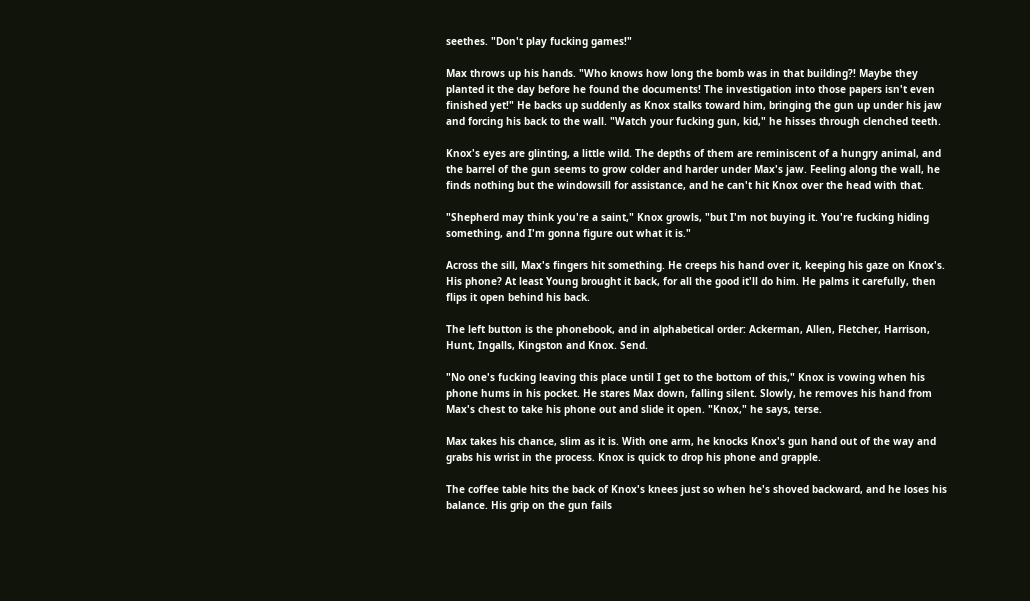seethes. "Don't play fucking games!"

Max throws up his hands. "Who knows how long the bomb was in that building?! Maybe they planted it the day before he found the documents! The investigation into those papers isn't even finished yet!" He backs up suddenly as Knox stalks toward him, bringing the gun up under his jaw and forcing his back to the wall. "Watch your fucking gun, kid," he hisses through clenched teeth.

Knox's eyes are glinting, a little wild. The depths of them are reminiscent of a hungry animal, and the barrel of the gun seems to grow colder and harder under Max's jaw. Feeling along the wall, he finds nothing but the windowsill for assistance, and he can't hit Knox over the head with that.

"Shepherd may think you're a saint," Knox growls, "but I'm not buying it. You're fucking hiding something, and I'm gonna figure out what it is."

Across the sill, Max's fingers hit something. He creeps his hand over it, keeping his gaze on Knox's. His phone? At least Young brought it back, for all the good it'll do him. He palms it carefully, then flips it open behind his back.

The left button is the phonebook, and in alphabetical order: Ackerman, Allen, Fletcher, Harrison, Hunt, Ingalls, Kingston and Knox. Send.

"No one's fucking leaving this place until I get to the bottom of this," Knox is vowing when his phone hums in his pocket. He stares Max down, falling silent. Slowly, he removes his hand from Max's chest to take his phone out and slide it open. "Knox," he says, terse.

Max takes his chance, slim as it is. With one arm, he knocks Knox's gun hand out of the way and grabs his wrist in the process. Knox is quick to drop his phone and grapple.

The coffee table hits the back of Knox's knees just so when he's shoved backward, and he loses his balance. His grip on the gun fails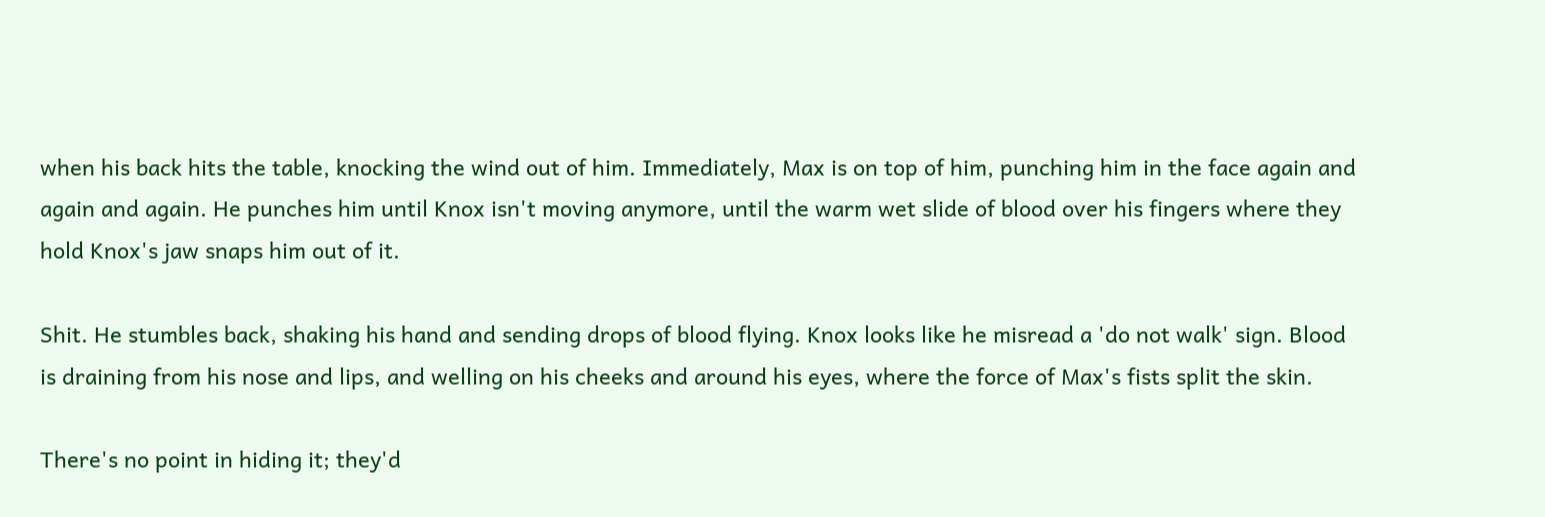when his back hits the table, knocking the wind out of him. Immediately, Max is on top of him, punching him in the face again and again and again. He punches him until Knox isn't moving anymore, until the warm wet slide of blood over his fingers where they hold Knox's jaw snaps him out of it.

Shit. He stumbles back, shaking his hand and sending drops of blood flying. Knox looks like he misread a 'do not walk' sign. Blood is draining from his nose and lips, and welling on his cheeks and around his eyes, where the force of Max's fists split the skin.

There's no point in hiding it; they'd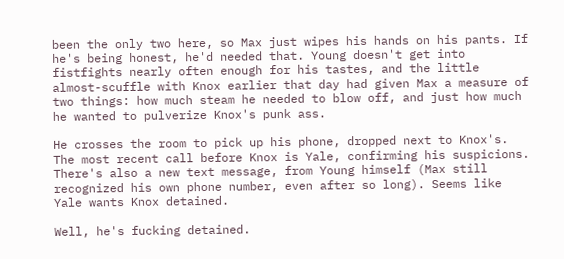been the only two here, so Max just wipes his hands on his pants. If he's being honest, he'd needed that. Young doesn't get into fistfights nearly often enough for his tastes, and the little almost-scuffle with Knox earlier that day had given Max a measure of two things: how much steam he needed to blow off, and just how much he wanted to pulverize Knox's punk ass.

He crosses the room to pick up his phone, dropped next to Knox's. The most recent call before Knox is Yale, confirming his suspicions. There's also a new text message, from Young himself (Max still recognized his own phone number, even after so long). Seems like Yale wants Knox detained.

Well, he's fucking detained.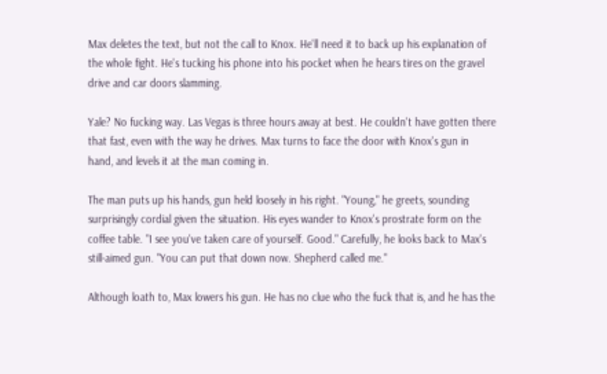Max deletes the text, but not the call to Knox. He'll need it to back up his explanation of the whole fight. He's tucking his phone into his pocket when he hears tires on the gravel drive and car doors slamming.

Yale? No fucking way. Las Vegas is three hours away at best. He couldn't have gotten there that fast, even with the way he drives. Max turns to face the door with Knox's gun in hand, and levels it at the man coming in.

The man puts up his hands, gun held loosely in his right. "Young," he greets, sounding surprisingly cordial given the situation. His eyes wander to Knox's prostrate form on the coffee table. "I see you've taken care of yourself. Good." Carefully, he looks back to Max's still-aimed gun. "You can put that down now. Shepherd called me."

Although loath to, Max lowers his gun. He has no clue who the fuck that is, and he has the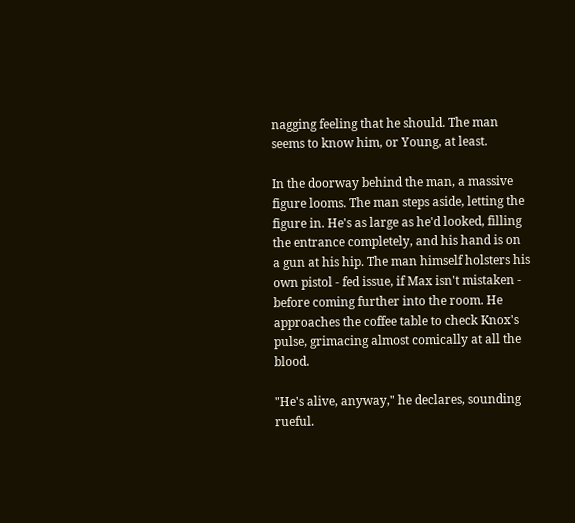nagging feeling that he should. The man seems to know him, or Young, at least.

In the doorway behind the man, a massive figure looms. The man steps aside, letting the figure in. He's as large as he'd looked, filling the entrance completely, and his hand is on a gun at his hip. The man himself holsters his own pistol - fed issue, if Max isn't mistaken - before coming further into the room. He approaches the coffee table to check Knox's pulse, grimacing almost comically at all the blood.

"He's alive, anyway," he declares, sounding rueful.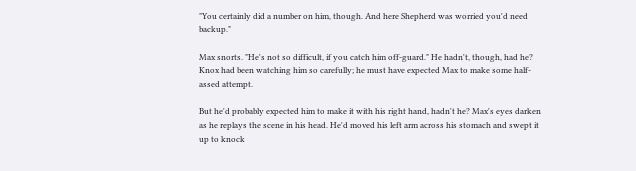"You certainly did a number on him, though. And here Shepherd was worried you'd need backup."

Max snorts. "He's not so difficult, if you catch him off-guard." He hadn't, though, had he? Knox had been watching him so carefully; he must have expected Max to make some half-assed attempt.

But he'd probably expected him to make it with his right hand, hadn't he? Max's eyes darken as he replays the scene in his head. He'd moved his left arm across his stomach and swept it up to knock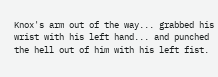Knox's arm out of the way... grabbed his wrist with his left hand... and punched the hell out of him with his left fist.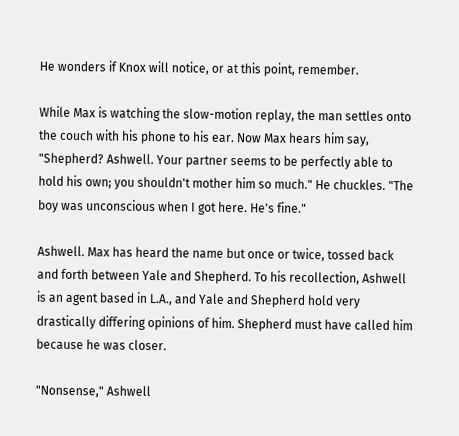He wonders if Knox will notice, or at this point, remember.

While Max is watching the slow-motion replay, the man settles onto the couch with his phone to his ear. Now Max hears him say, "Shepherd? Ashwell. Your partner seems to be perfectly able to hold his own; you shouldn't mother him so much." He chuckles. "The boy was unconscious when I got here. He's fine."

Ashwell. Max has heard the name but once or twice, tossed back and forth between Yale and Shepherd. To his recollection, Ashwell is an agent based in L.A., and Yale and Shepherd hold very drastically differing opinions of him. Shepherd must have called him because he was closer.

"Nonsense," Ashwell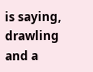is saying, drawling and a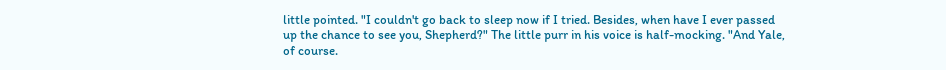little pointed. "I couldn't go back to sleep now if I tried. Besides, when have I ever passed up the chance to see you, Shepherd?" The little purr in his voice is half-mocking. "And Yale, of course.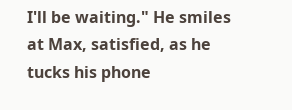I'll be waiting." He smiles at Max, satisfied, as he tucks his phone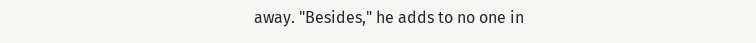away. "Besides," he adds to no one in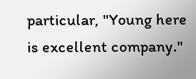particular, "Young here is excellent company."